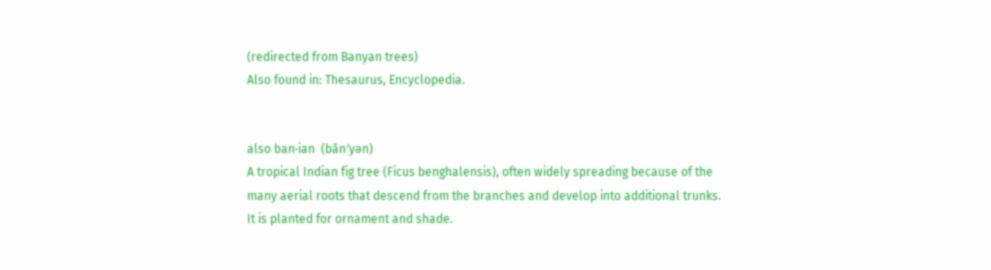(redirected from Banyan trees)
Also found in: Thesaurus, Encyclopedia.


also ban·ian  (băn′yən)
A tropical Indian fig tree (Ficus benghalensis), often widely spreading because of the many aerial roots that descend from the branches and develop into additional trunks. It is planted for ornament and shade.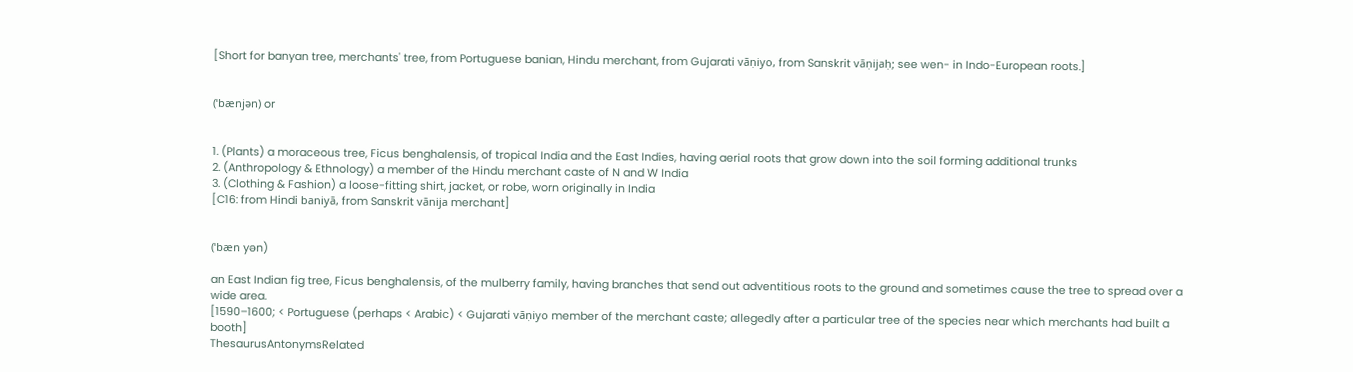[Short for banyan tree, merchants' tree, from Portuguese banian, Hindu merchant, from Gujarati vāṇiyo, from Sanskrit vāṇijaḥ; see wen- in Indo-European roots.]


(ˈbænjən) or


1. (Plants) a moraceous tree, Ficus benghalensis, of tropical India and the East Indies, having aerial roots that grow down into the soil forming additional trunks
2. (Anthropology & Ethnology) a member of the Hindu merchant caste of N and W India
3. (Clothing & Fashion) a loose-fitting shirt, jacket, or robe, worn originally in India
[C16: from Hindi baniyā, from Sanskrit vānija merchant]


(ˈbæn yən)

an East Indian fig tree, Ficus benghalensis, of the mulberry family, having branches that send out adventitious roots to the ground and sometimes cause the tree to spread over a wide area.
[1590–1600; < Portuguese (perhaps < Arabic) < Gujarati vāṇiyo member of the merchant caste; allegedly after a particular tree of the species near which merchants had built a booth]
ThesaurusAntonymsRelated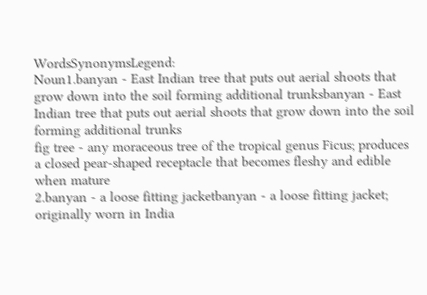WordsSynonymsLegend:
Noun1.banyan - East Indian tree that puts out aerial shoots that grow down into the soil forming additional trunksbanyan - East Indian tree that puts out aerial shoots that grow down into the soil forming additional trunks
fig tree - any moraceous tree of the tropical genus Ficus; produces a closed pear-shaped receptacle that becomes fleshy and edible when mature
2.banyan - a loose fitting jacketbanyan - a loose fitting jacket; originally worn in India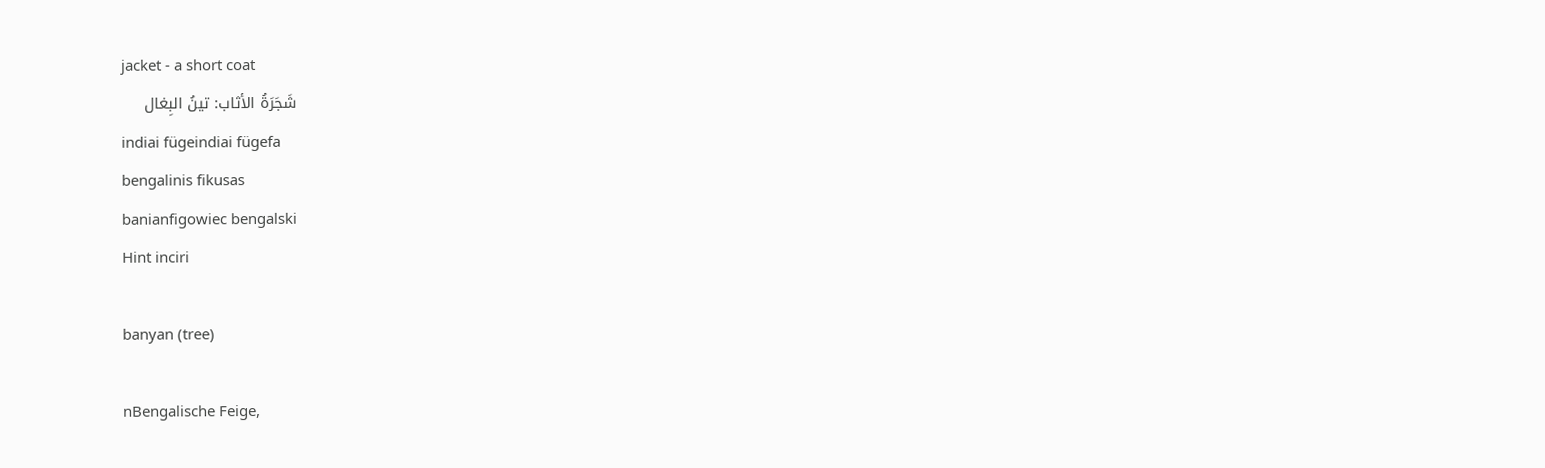jacket - a short coat
شَجَرَةُ الأثاب: تينُ البِغال
indiai fügeindiai fügefa
bengalinis fikusas
banianfigowiec bengalski
Hint inciri

banyan (tree)

nBengalische Feige,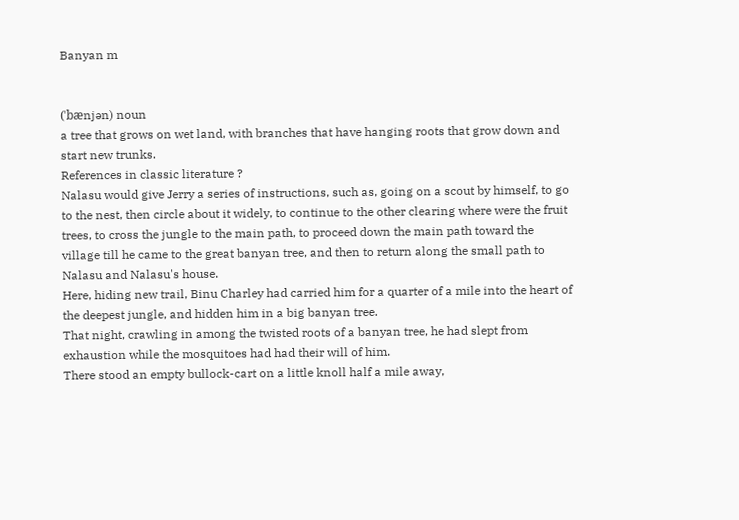Banyan m


(ˈbӕnjən) noun
a tree that grows on wet land, with branches that have hanging roots that grow down and start new trunks.
References in classic literature ?
Nalasu would give Jerry a series of instructions, such as, going on a scout by himself, to go to the nest, then circle about it widely, to continue to the other clearing where were the fruit trees, to cross the jungle to the main path, to proceed down the main path toward the village till he came to the great banyan tree, and then to return along the small path to Nalasu and Nalasu's house.
Here, hiding new trail, Binu Charley had carried him for a quarter of a mile into the heart of the deepest jungle, and hidden him in a big banyan tree.
That night, crawling in among the twisted roots of a banyan tree, he had slept from exhaustion while the mosquitoes had had their will of him.
There stood an empty bullock-cart on a little knoll half a mile away,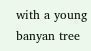with a young banyan tree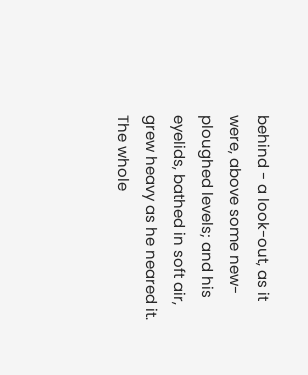behind - a look-out, as it were, above some new-ploughed levels; and his eyelids, bathed in soft air, grew heavy as he neared it.
The whole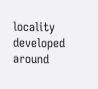locality developed around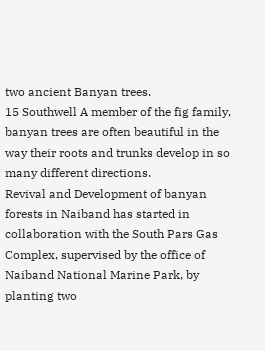two ancient Banyan trees.
15 Southwell A member of the fig family, banyan trees are often beautiful in the way their roots and trunks develop in so many different directions.
Revival and Development of banyan forests in Naiband has started in collaboration with the South Pars Gas Complex, supervised by the office of Naiband National Marine Park, by planting two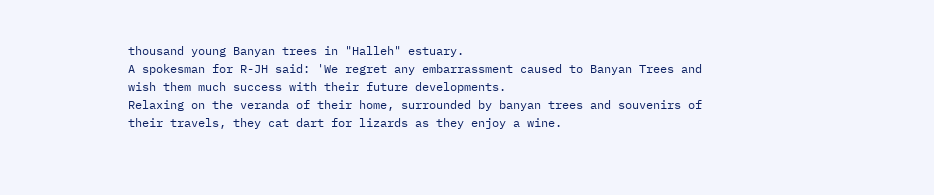thousand young Banyan trees in "Halleh" estuary.
A spokesman for R-JH said: 'We regret any embarrassment caused to Banyan Trees and wish them much success with their future developments.
Relaxing on the veranda of their home, surrounded by banyan trees and souvenirs of their travels, they cat dart for lizards as they enjoy a wine.